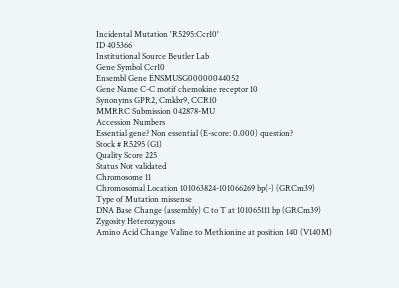Incidental Mutation 'R5295:Ccr10'
ID 405366
Institutional Source Beutler Lab
Gene Symbol Ccr10
Ensembl Gene ENSMUSG00000044052
Gene Name C-C motif chemokine receptor 10
Synonyms GPR2, Cmkbr9, CCR10
MMRRC Submission 042878-MU
Accession Numbers
Essential gene? Non essential (E-score: 0.000) question?
Stock # R5295 (G1)
Quality Score 225
Status Not validated
Chromosome 11
Chromosomal Location 101063824-101066269 bp(-) (GRCm39)
Type of Mutation missense
DNA Base Change (assembly) C to T at 101065111 bp (GRCm39)
Zygosity Heterozygous
Amino Acid Change Valine to Methionine at position 140 (V140M)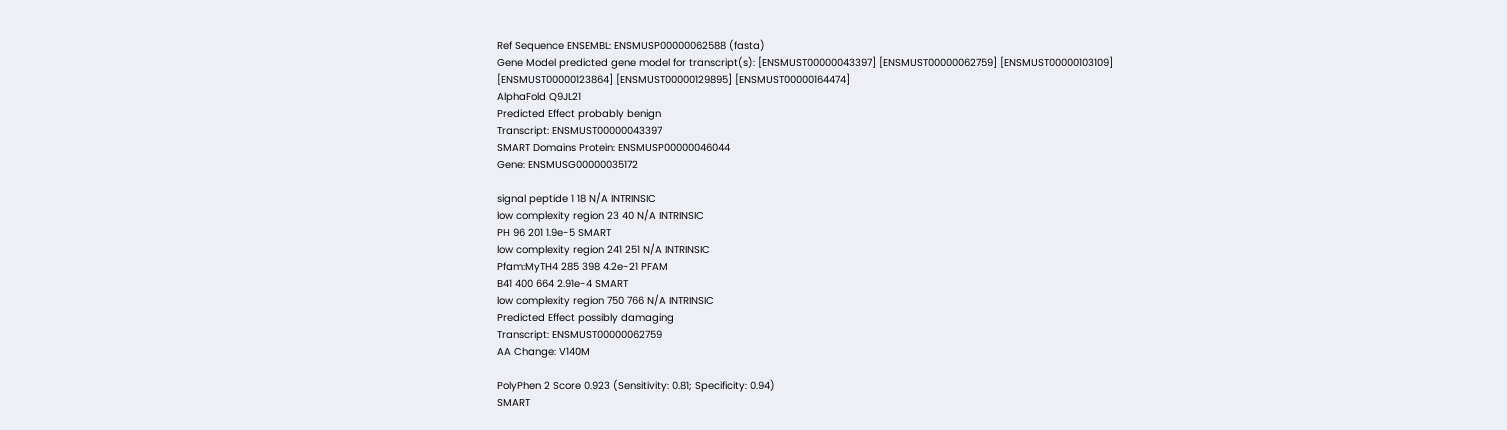Ref Sequence ENSEMBL: ENSMUSP00000062588 (fasta)
Gene Model predicted gene model for transcript(s): [ENSMUST00000043397] [ENSMUST00000062759] [ENSMUST00000103109] [ENSMUST00000123864] [ENSMUST00000129895] [ENSMUST00000164474]
AlphaFold Q9JL21
Predicted Effect probably benign
Transcript: ENSMUST00000043397
SMART Domains Protein: ENSMUSP00000046044
Gene: ENSMUSG00000035172

signal peptide 1 18 N/A INTRINSIC
low complexity region 23 40 N/A INTRINSIC
PH 96 201 1.9e-5 SMART
low complexity region 241 251 N/A INTRINSIC
Pfam:MyTH4 285 398 4.2e-21 PFAM
B41 400 664 2.91e-4 SMART
low complexity region 750 766 N/A INTRINSIC
Predicted Effect possibly damaging
Transcript: ENSMUST00000062759
AA Change: V140M

PolyPhen 2 Score 0.923 (Sensitivity: 0.81; Specificity: 0.94)
SMART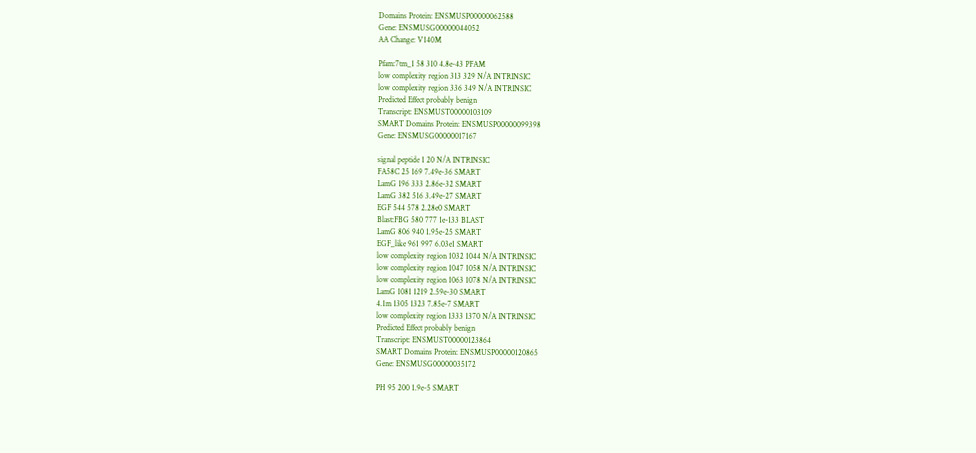Domains Protein: ENSMUSP00000062588
Gene: ENSMUSG00000044052
AA Change: V140M

Pfam:7tm_1 58 310 4.8e-43 PFAM
low complexity region 313 329 N/A INTRINSIC
low complexity region 336 349 N/A INTRINSIC
Predicted Effect probably benign
Transcript: ENSMUST00000103109
SMART Domains Protein: ENSMUSP00000099398
Gene: ENSMUSG00000017167

signal peptide 1 20 N/A INTRINSIC
FA58C 25 169 7.49e-36 SMART
LamG 196 333 2.86e-32 SMART
LamG 382 516 3.49e-27 SMART
EGF 544 578 2.28e0 SMART
Blast:FBG 580 777 1e-133 BLAST
LamG 806 940 1.95e-25 SMART
EGF_like 961 997 6.03e1 SMART
low complexity region 1032 1044 N/A INTRINSIC
low complexity region 1047 1058 N/A INTRINSIC
low complexity region 1063 1078 N/A INTRINSIC
LamG 1081 1219 2.59e-30 SMART
4.1m 1305 1323 7.85e-7 SMART
low complexity region 1333 1370 N/A INTRINSIC
Predicted Effect probably benign
Transcript: ENSMUST00000123864
SMART Domains Protein: ENSMUSP00000120865
Gene: ENSMUSG00000035172

PH 95 200 1.9e-5 SMART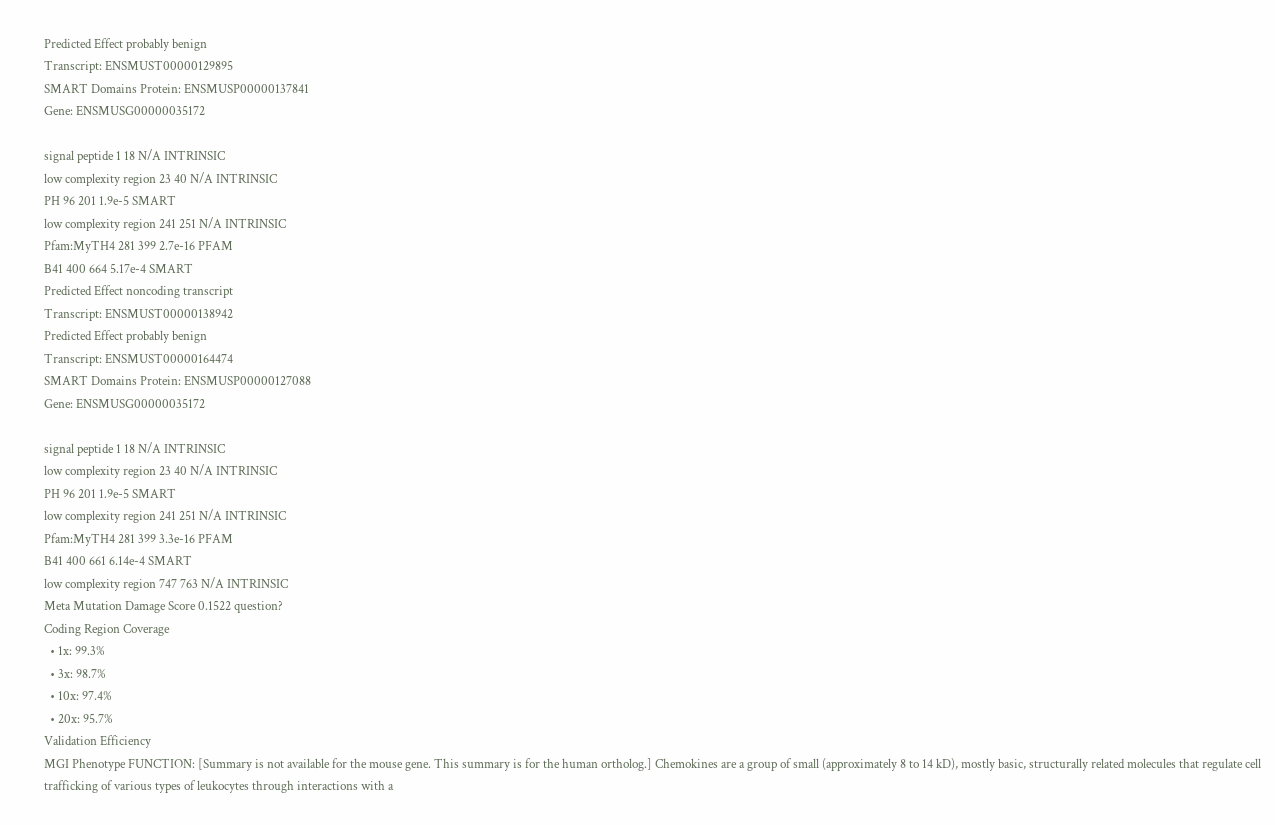Predicted Effect probably benign
Transcript: ENSMUST00000129895
SMART Domains Protein: ENSMUSP00000137841
Gene: ENSMUSG00000035172

signal peptide 1 18 N/A INTRINSIC
low complexity region 23 40 N/A INTRINSIC
PH 96 201 1.9e-5 SMART
low complexity region 241 251 N/A INTRINSIC
Pfam:MyTH4 281 399 2.7e-16 PFAM
B41 400 664 5.17e-4 SMART
Predicted Effect noncoding transcript
Transcript: ENSMUST00000138942
Predicted Effect probably benign
Transcript: ENSMUST00000164474
SMART Domains Protein: ENSMUSP00000127088
Gene: ENSMUSG00000035172

signal peptide 1 18 N/A INTRINSIC
low complexity region 23 40 N/A INTRINSIC
PH 96 201 1.9e-5 SMART
low complexity region 241 251 N/A INTRINSIC
Pfam:MyTH4 281 399 3.3e-16 PFAM
B41 400 661 6.14e-4 SMART
low complexity region 747 763 N/A INTRINSIC
Meta Mutation Damage Score 0.1522 question?
Coding Region Coverage
  • 1x: 99.3%
  • 3x: 98.7%
  • 10x: 97.4%
  • 20x: 95.7%
Validation Efficiency
MGI Phenotype FUNCTION: [Summary is not available for the mouse gene. This summary is for the human ortholog.] Chemokines are a group of small (approximately 8 to 14 kD), mostly basic, structurally related molecules that regulate cell trafficking of various types of leukocytes through interactions with a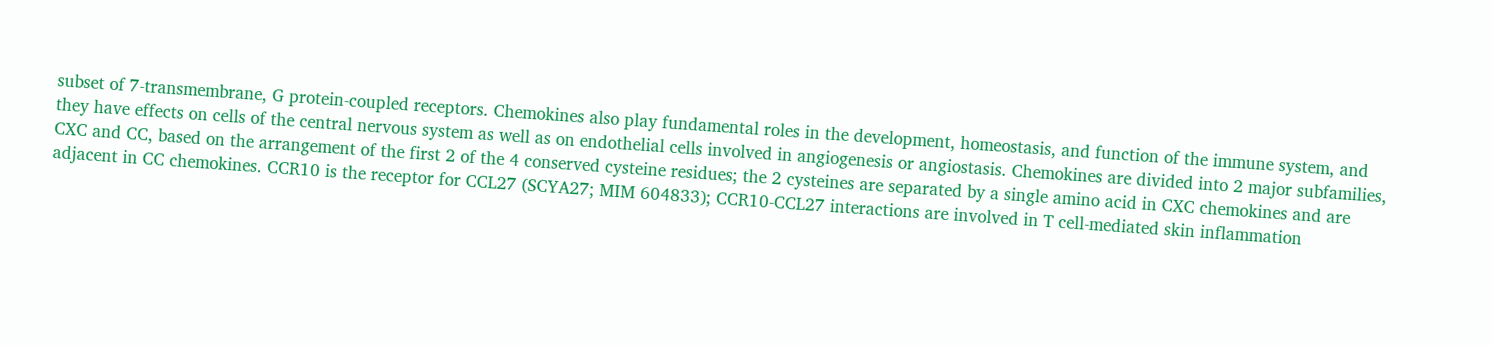subset of 7-transmembrane, G protein-coupled receptors. Chemokines also play fundamental roles in the development, homeostasis, and function of the immune system, and they have effects on cells of the central nervous system as well as on endothelial cells involved in angiogenesis or angiostasis. Chemokines are divided into 2 major subfamilies, CXC and CC, based on the arrangement of the first 2 of the 4 conserved cysteine residues; the 2 cysteines are separated by a single amino acid in CXC chemokines and are adjacent in CC chemokines. CCR10 is the receptor for CCL27 (SCYA27; MIM 604833); CCR10-CCL27 interactions are involved in T cell-mediated skin inflammation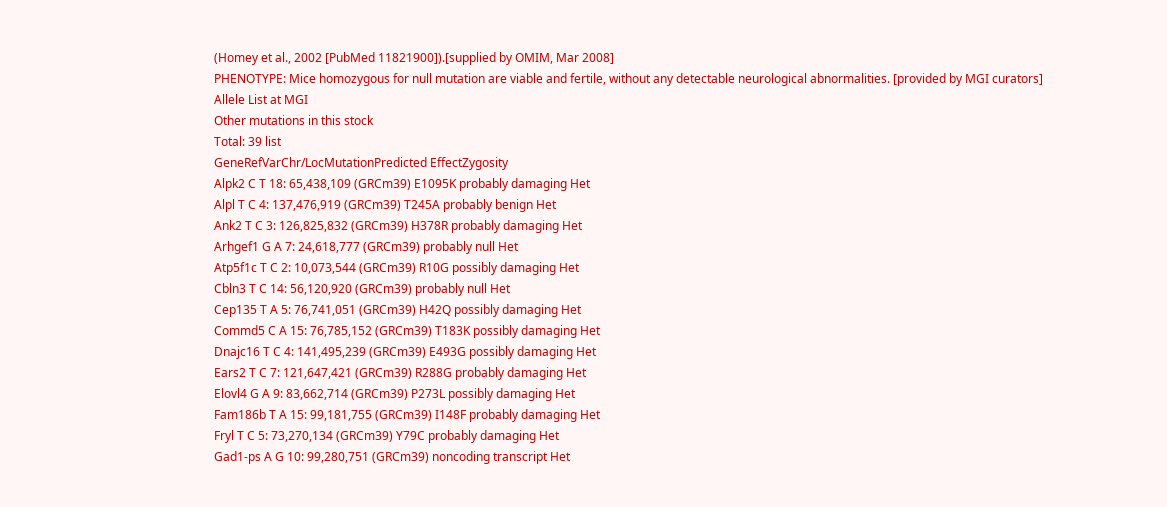(Homey et al., 2002 [PubMed 11821900]).[supplied by OMIM, Mar 2008]
PHENOTYPE: Mice homozygous for null mutation are viable and fertile, without any detectable neurological abnormalities. [provided by MGI curators]
Allele List at MGI
Other mutations in this stock
Total: 39 list
GeneRefVarChr/LocMutationPredicted EffectZygosity
Alpk2 C T 18: 65,438,109 (GRCm39) E1095K probably damaging Het
Alpl T C 4: 137,476,919 (GRCm39) T245A probably benign Het
Ank2 T C 3: 126,825,832 (GRCm39) H378R probably damaging Het
Arhgef1 G A 7: 24,618,777 (GRCm39) probably null Het
Atp5f1c T C 2: 10,073,544 (GRCm39) R10G possibly damaging Het
Cbln3 T C 14: 56,120,920 (GRCm39) probably null Het
Cep135 T A 5: 76,741,051 (GRCm39) H42Q possibly damaging Het
Commd5 C A 15: 76,785,152 (GRCm39) T183K possibly damaging Het
Dnajc16 T C 4: 141,495,239 (GRCm39) E493G possibly damaging Het
Ears2 T C 7: 121,647,421 (GRCm39) R288G probably damaging Het
Elovl4 G A 9: 83,662,714 (GRCm39) P273L possibly damaging Het
Fam186b T A 15: 99,181,755 (GRCm39) I148F probably damaging Het
Fryl T C 5: 73,270,134 (GRCm39) Y79C probably damaging Het
Gad1-ps A G 10: 99,280,751 (GRCm39) noncoding transcript Het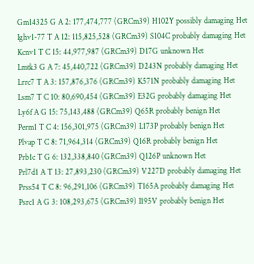Gm14325 G A 2: 177,474,777 (GRCm39) H102Y possibly damaging Het
Ighv1-77 T A 12: 115,825,528 (GRCm39) S104C probably damaging Het
Kcnv1 T C 15: 44,977,987 (GRCm39) D17G unknown Het
Lmtk3 G A 7: 45,440,722 (GRCm39) D243N probably damaging Het
Lrrc7 T A 3: 157,876,376 (GRCm39) K571N probably damaging Het
Lsm7 T C 10: 80,690,454 (GRCm39) E32G probably damaging Het
Ly6f A G 15: 75,143,488 (GRCm39) Q65R probably benign Het
Perm1 T C 4: 156,301,975 (GRCm39) L173P probably benign Het
Plvap T C 8: 71,964,314 (GRCm39) Q16R probably benign Het
Prb1c T G 6: 132,338,840 (GRCm39) Q126P unknown Het
Prl7d1 A T 13: 27,893,230 (GRCm39) V227D probably damaging Het
Prss54 T C 8: 96,291,106 (GRCm39) T165A probably damaging Het
Psrc1 A G 3: 108,293,675 (GRCm39) I195V probably benign Het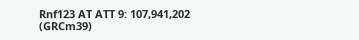Rnf123 AT ATT 9: 107,941,202 (GRCm39)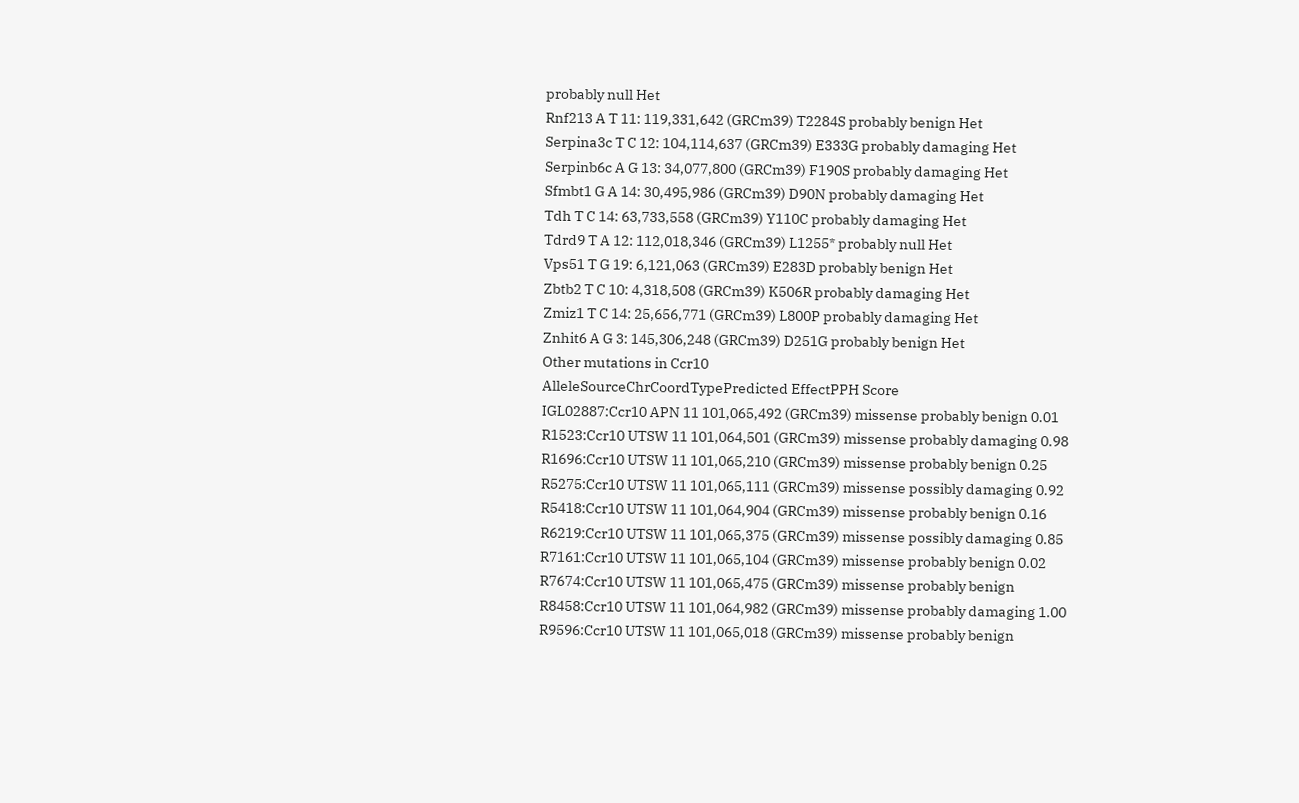probably null Het
Rnf213 A T 11: 119,331,642 (GRCm39) T2284S probably benign Het
Serpina3c T C 12: 104,114,637 (GRCm39) E333G probably damaging Het
Serpinb6c A G 13: 34,077,800 (GRCm39) F190S probably damaging Het
Sfmbt1 G A 14: 30,495,986 (GRCm39) D90N probably damaging Het
Tdh T C 14: 63,733,558 (GRCm39) Y110C probably damaging Het
Tdrd9 T A 12: 112,018,346 (GRCm39) L1255* probably null Het
Vps51 T G 19: 6,121,063 (GRCm39) E283D probably benign Het
Zbtb2 T C 10: 4,318,508 (GRCm39) K506R probably damaging Het
Zmiz1 T C 14: 25,656,771 (GRCm39) L800P probably damaging Het
Znhit6 A G 3: 145,306,248 (GRCm39) D251G probably benign Het
Other mutations in Ccr10
AlleleSourceChrCoordTypePredicted EffectPPH Score
IGL02887:Ccr10 APN 11 101,065,492 (GRCm39) missense probably benign 0.01
R1523:Ccr10 UTSW 11 101,064,501 (GRCm39) missense probably damaging 0.98
R1696:Ccr10 UTSW 11 101,065,210 (GRCm39) missense probably benign 0.25
R5275:Ccr10 UTSW 11 101,065,111 (GRCm39) missense possibly damaging 0.92
R5418:Ccr10 UTSW 11 101,064,904 (GRCm39) missense probably benign 0.16
R6219:Ccr10 UTSW 11 101,065,375 (GRCm39) missense possibly damaging 0.85
R7161:Ccr10 UTSW 11 101,065,104 (GRCm39) missense probably benign 0.02
R7674:Ccr10 UTSW 11 101,065,475 (GRCm39) missense probably benign
R8458:Ccr10 UTSW 11 101,064,982 (GRCm39) missense probably damaging 1.00
R9596:Ccr10 UTSW 11 101,065,018 (GRCm39) missense probably benign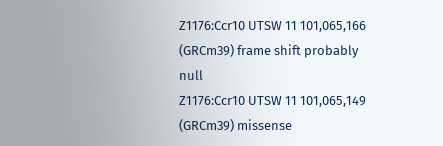Z1176:Ccr10 UTSW 11 101,065,166 (GRCm39) frame shift probably null
Z1176:Ccr10 UTSW 11 101,065,149 (GRCm39) missense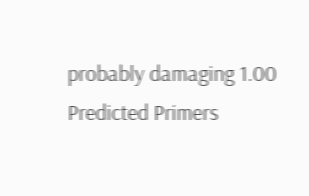probably damaging 1.00
Predicted Primers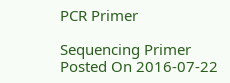PCR Primer

Sequencing Primer
Posted On 2016-07-22